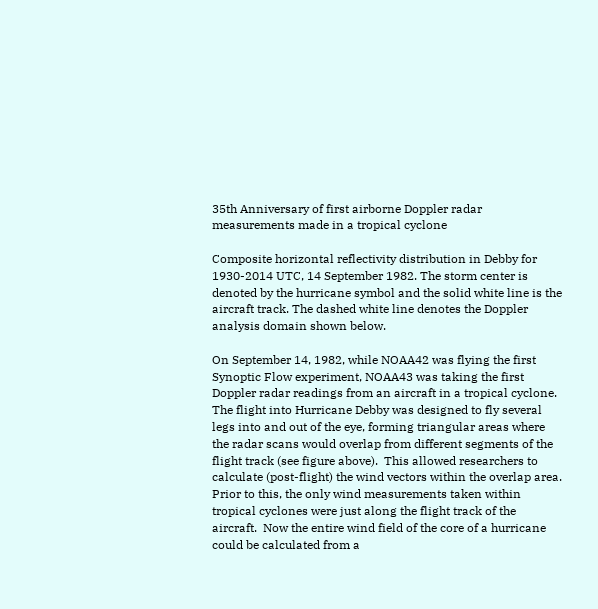35th Anniversary of first airborne Doppler radar measurements made in a tropical cyclone

Composite horizontal reflectivity distribution in Debby for 1930-2014 UTC, 14 September 1982. The storm center is denoted by the hurricane symbol and the solid white line is the aircraft track. The dashed white line denotes the Doppler analysis domain shown below.

On September 14, 1982, while NOAA42 was flying the first Synoptic Flow experiment, NOAA43 was taking the first Doppler radar readings from an aircraft in a tropical cyclone. The flight into Hurricane Debby was designed to fly several legs into and out of the eye, forming triangular areas where the radar scans would overlap from different segments of the flight track (see figure above).  This allowed researchers to calculate (post-flight) the wind vectors within the overlap area.  Prior to this, the only wind measurements taken within tropical cyclones were just along the flight track of the aircraft.  Now the entire wind field of the core of a hurricane could be calculated from a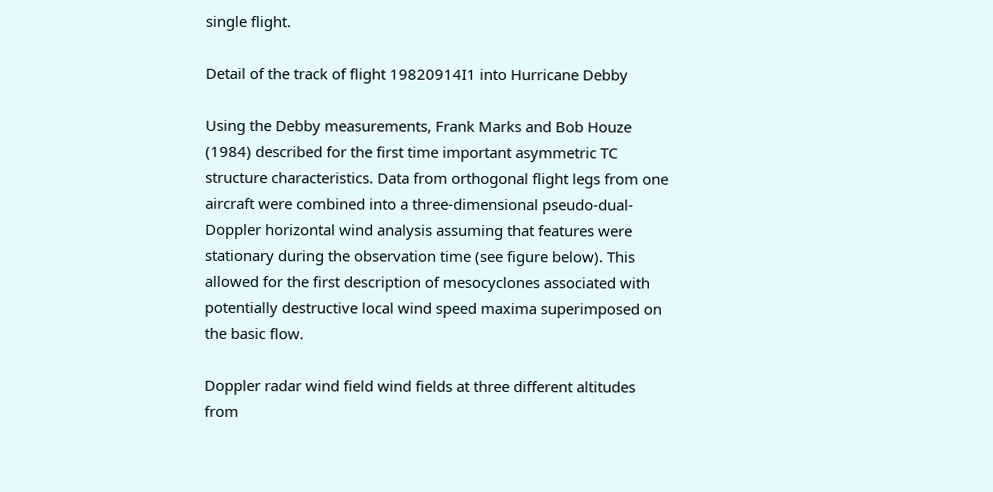single flight.

Detail of the track of flight 19820914I1 into Hurricane Debby

Using the Debby measurements, Frank Marks and Bob Houze (1984) described for the first time important asymmetric TC structure characteristics. Data from orthogonal flight legs from one aircraft were combined into a three-dimensional pseudo-dual-Doppler horizontal wind analysis assuming that features were stationary during the observation time (see figure below). This allowed for the first description of mesocyclones associated with potentially destructive local wind speed maxima superimposed on the basic flow.

Doppler radar wind field wind fields at three different altitudes from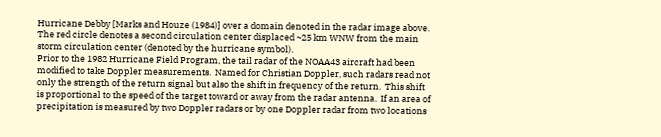Hurricane Debby [Marks and Houze (1984)] over a domain denoted in the radar image above. The red circle denotes a second circulation center displaced ~25 km WNW from the main storm circulation center (denoted by the hurricane symbol).
Prior to the 1982 Hurricane Field Program, the tail radar of the NOAA43 aircraft had been modified to take Doppler measurements.  Named for Christian Doppler, such radars read not only the strength of the return signal but also the shift in frequency of the return.  This shift is proportional to the speed of the target toward or away from the radar antenna.  If an area of precipitation is measured by two Doppler radars or by one Doppler radar from two locations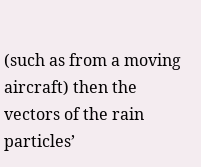(such as from a moving aircraft) then the vectors of the rain particles’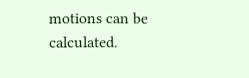motions can be calculated.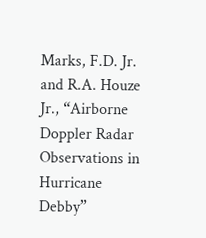Marks, F.D. Jr. and R.A. Houze Jr., “Airborne Doppler Radar Observations in Hurricane Debby”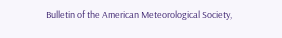Bulletin of the American Meteorological Society,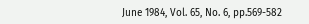June 1984, Vol. 65, No. 6, pp.569-582